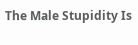The Male Stupidity Is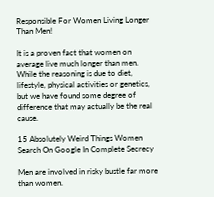Responsible For Women Living Longer Than Men!

It is a proven fact that women on average live much longer than men. While the reasoning is due to diet, lifestyle, physical activities or genetics, but we have found some degree of difference that may actually be the real cause.

15 Absolutely Weird Things Women Search On Google In Complete Secrecy

Men are involved in risky bustle far more than women.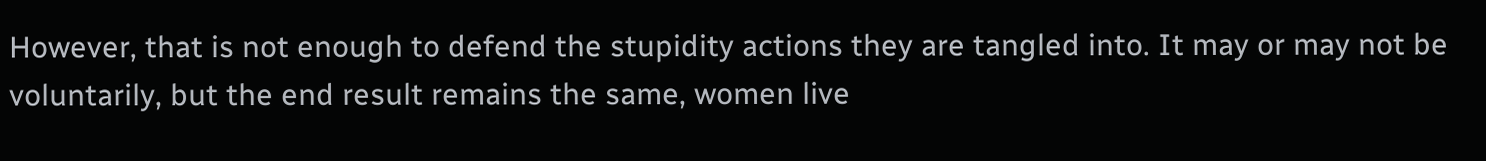However, that is not enough to defend the stupidity actions they are tangled into. It may or may not be voluntarily, but the end result remains the same, women live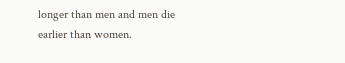longer than men and men die earlier than women.